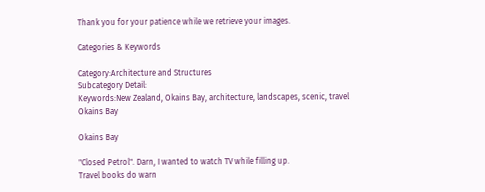Thank you for your patience while we retrieve your images.

Categories & Keywords

Category:Architecture and Structures
Subcategory Detail:
Keywords:New Zealand, Okains Bay, architecture, landscapes, scenic, travel
Okains Bay

Okains Bay

"Closed Petrol". Darn, I wanted to watch TV while filling up.
Travel books do warn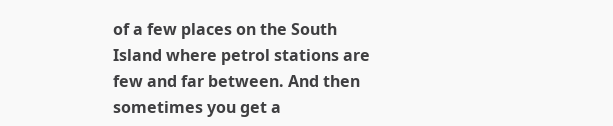of a few places on the South Island where petrol stations are few and far between. And then sometimes you get a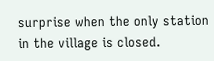surprise when the only station in the village is closed.